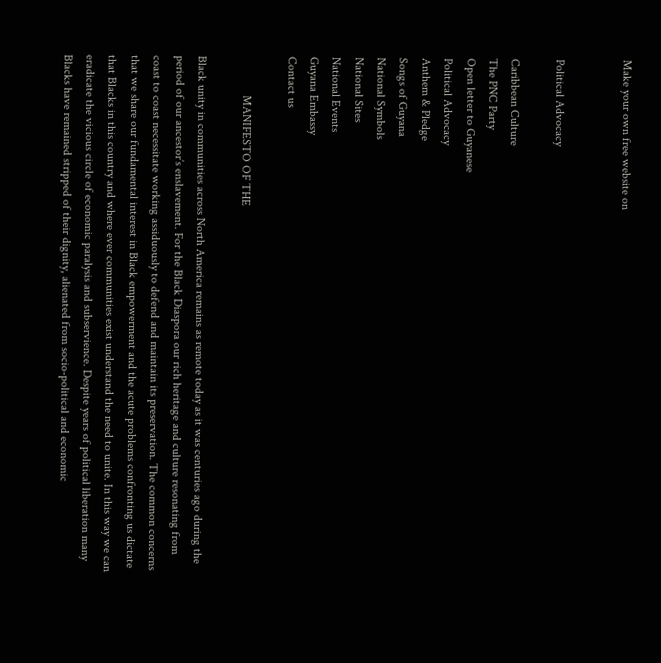Make your own free website on


Political Advocacy

Caribbean Culture
The PNC Party
Open letter to Guyanese
Political Advocacy
Anthem & Pledge
Songs of Guyana
National Symbols
National Sites
National Events
Guyana Embassy
Contact us

             MANIFESTO OF THE

Black unity in communities across North America remains as remote today as it was centuries ago during the period of our ancestor’s enslavement. For the Black Diaspora our rich heritage and culture resonating from coast to coast necessitate working assiduously to defend and maintain its preservation. The common concerns that we share our fundamental interest in Black empowerment and the acute problems confronting us dictate that Blacks in this country and where ever communities exist understand the need to unite. In this way we can eradicate the vicious circle of economic paralysis and subservience. Despite years of political liberation many Blacks have remained stripped of their dignity, alienated from socio-political and economic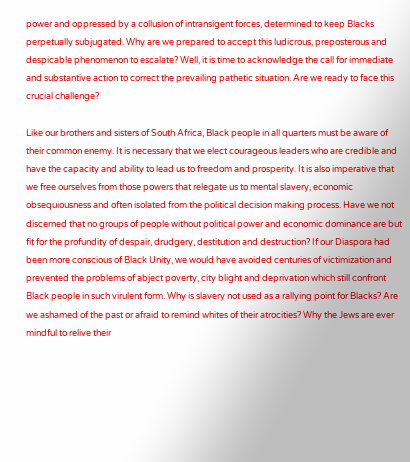power and oppressed by a collusion of intransigent forces, determined to keep Blacks perpetually subjugated. Why are we prepared to accept this ludicrous, preposterous and despicable phenomenon to escalate? Well, it is time to acknowledge the call for immediate and substantive action to correct the prevailing pathetic situation. Are we ready to face this crucial challenge?

Like our brothers and sisters of South Africa, Black people in all quarters must be aware of their common enemy. It is necessary that we elect courageous leaders who are credible and have the capacity and ability to lead us to freedom and prosperity. It is also imperative that we free ourselves from those powers that relegate us to mental slavery, economic obsequiousness and often isolated from the political decision making process. Have we not discerned that no groups of people without political power and economic dominance are but fit for the profundity of despair, drudgery, destitution and destruction? If our Diaspora had been more conscious of Black Unity, we would have avoided centuries of victimization and prevented the problems of abject poverty, city blight and deprivation which still confront Black people in such virulent form. Why is slavery not used as a rallying point for Blacks? Are we ashamed of the past or afraid to remind whites of their atrocities? Why the Jews are ever mindful to relive their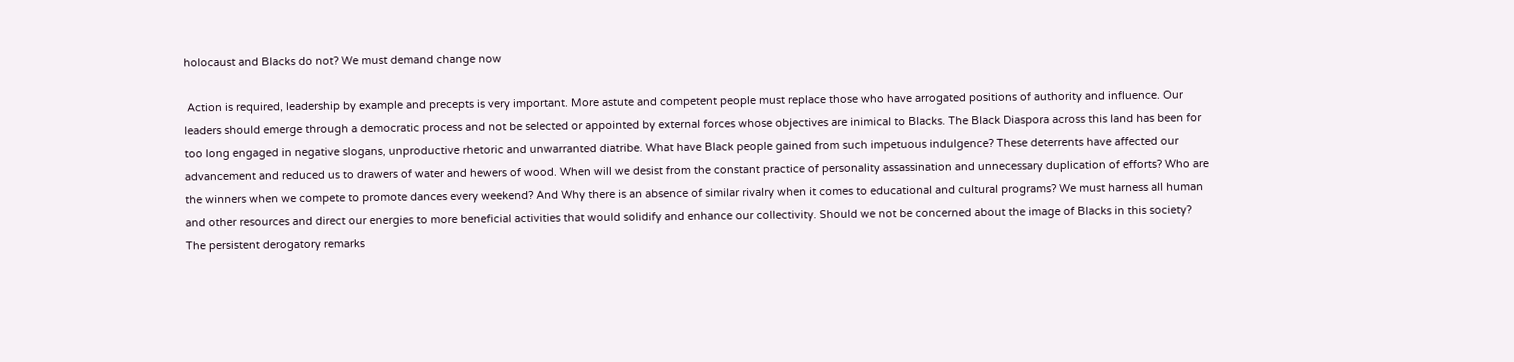holocaust and Blacks do not? We must demand change now

 Action is required, leadership by example and precepts is very important. More astute and competent people must replace those who have arrogated positions of authority and influence. Our leaders should emerge through a democratic process and not be selected or appointed by external forces whose objectives are inimical to Blacks. The Black Diaspora across this land has been for too long engaged in negative slogans, unproductive rhetoric and unwarranted diatribe. What have Black people gained from such impetuous indulgence? These deterrents have affected our advancement and reduced us to drawers of water and hewers of wood. When will we desist from the constant practice of personality assassination and unnecessary duplication of efforts? Who are the winners when we compete to promote dances every weekend? And Why there is an absence of similar rivalry when it comes to educational and cultural programs? We must harness all human and other resources and direct our energies to more beneficial activities that would solidify and enhance our collectivity. Should we not be concerned about the image of Blacks in this society? The persistent derogatory remarks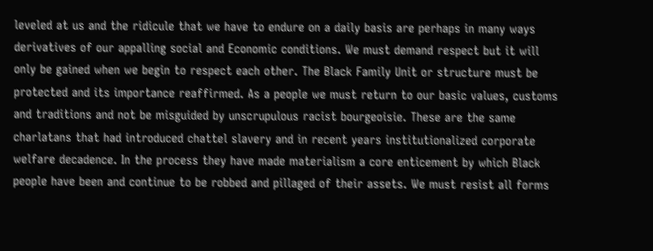leveled at us and the ridicule that we have to endure on a daily basis are perhaps in many ways derivatives of our appalling social and Economic conditions. We must demand respect but it will only be gained when we begin to respect each other. The Black Family Unit or structure must be protected and its importance reaffirmed. As a people we must return to our basic values, customs and traditions and not be misguided by unscrupulous racist bourgeoisie. These are the same charlatans that had introduced chattel slavery and in recent years institutionalized corporate welfare decadence. In the process they have made materialism a core enticement by which Black people have been and continue to be robbed and pillaged of their assets. We must resist all forms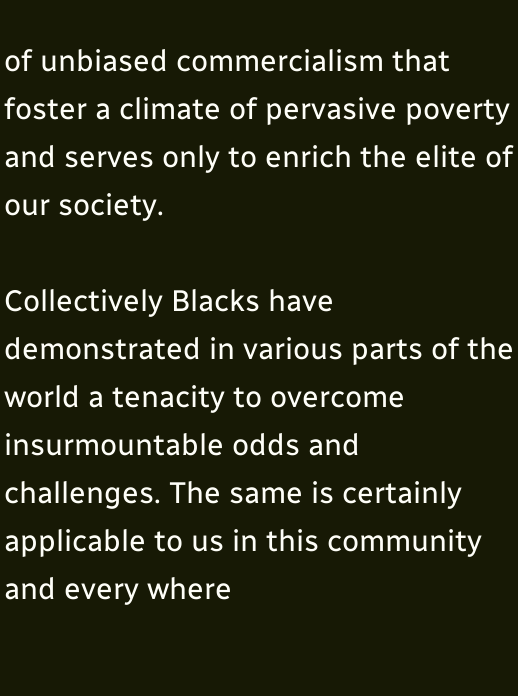of unbiased commercialism that foster a climate of pervasive poverty and serves only to enrich the elite of our society.

Collectively Blacks have demonstrated in various parts of the world a tenacity to overcome insurmountable odds and challenges. The same is certainly applicable to us in this community and every where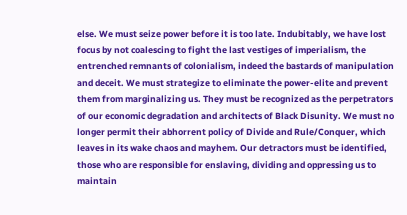else. We must seize power before it is too late. Indubitably, we have lost focus by not coalescing to fight the last vestiges of imperialism, the entrenched remnants of colonialism, indeed the bastards of manipulation and deceit. We must strategize to eliminate the power-elite and prevent them from marginalizing us. They must be recognized as the perpetrators of our economic degradation and architects of Black Disunity. We must no longer permit their abhorrent policy of Divide and Rule/Conquer, which leaves in its wake chaos and mayhem. Our detractors must be identified, those who are responsible for enslaving, dividing and oppressing us to maintain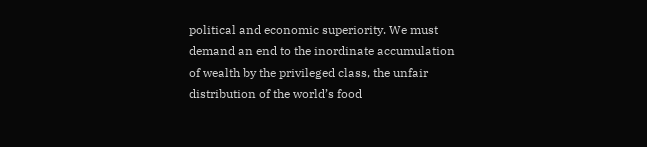political and economic superiority. We must demand an end to the inordinate accumulation of wealth by the privileged class, the unfair distribution of the world’s food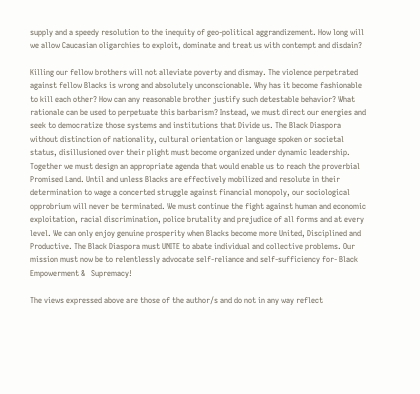supply and a speedy resolution to the inequity of geo-political aggrandizement. How long will we allow Caucasian oligarchies to exploit, dominate and treat us with contempt and disdain?

Killing our fellow brothers will not alleviate poverty and dismay. The violence perpetrated against fellow Blacks is wrong and absolutely unconscionable. Why has it become fashionable to kill each other? How can any reasonable brother justify such detestable behavior? What rationale can be used to perpetuate this barbarism? Instead, we must direct our energies and seek to democratize those systems and institutions that Divide us. The Black Diaspora without distinction of nationality, cultural orientation or language spoken or societal status, disillusioned over their plight must become organized under dynamic leadership. Together we must design an appropriate agenda that would enable us to reach the proverbial Promised Land. Until and unless Blacks are effectively mobilized and resolute in their determination to wage a concerted struggle against financial monopoly, our sociological opprobrium will never be terminated. We must continue the fight against human and economic exploitation, racial discrimination, police brutality and prejudice of all forms and at every level. We can only enjoy genuine prosperity when Blacks become more United, Disciplined and Productive. The Black Diaspora must UNITE to abate individual and collective problems. Our mission must now be to relentlessly advocate self-reliance and self-sufficiency for- Black Empowerment &   Supremacy!

The views expressed above are those of the author/s and do not in any way reflect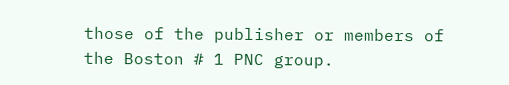those of the publisher or members of the Boston # 1 PNC group.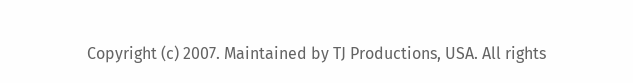Copyright (c) 2007. Maintained by TJ Productions, USA. All rights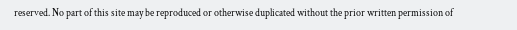reserved. No part of this site may be reproduced or otherwise duplicated without the prior written permission of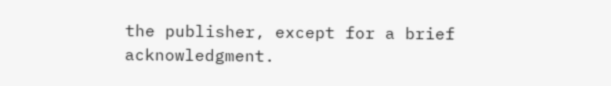the publisher, except for a brief acknowledgment.